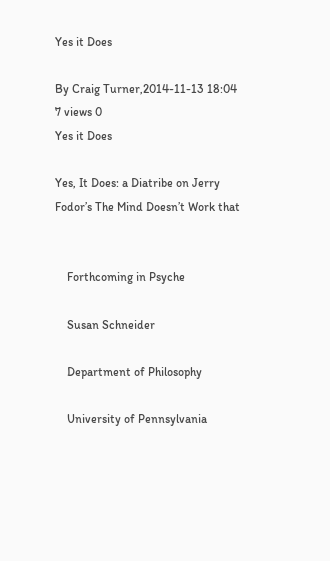Yes it Does

By Craig Turner,2014-11-13 18:04
7 views 0
Yes it Does

Yes, It Does: a Diatribe on Jerry Fodor’s The Mind Doesn’t Work that


    Forthcoming in Psyche

    Susan Schneider

    Department of Philosophy

    University of Pennsylvania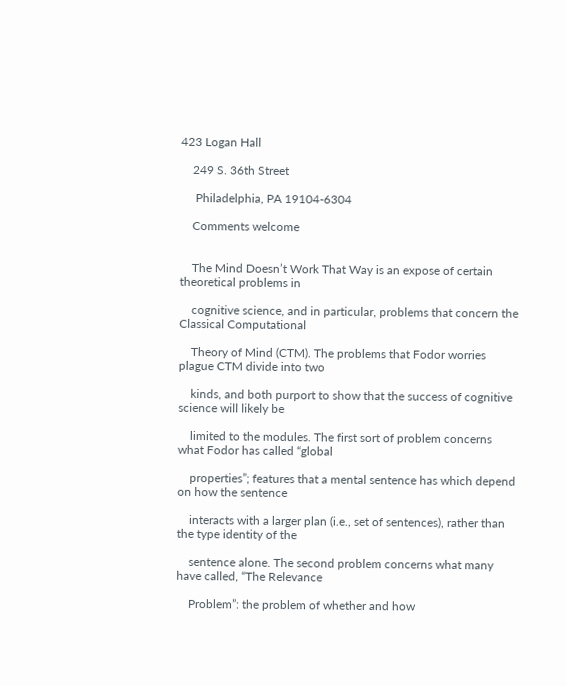423 Logan Hall

    249 S. 36th Street

     Philadelphia, PA 19104-6304

    Comments welcome


    The Mind Doesn’t Work That Way is an expose of certain theoretical problems in

    cognitive science, and in particular, problems that concern the Classical Computational

    Theory of Mind (CTM). The problems that Fodor worries plague CTM divide into two

    kinds, and both purport to show that the success of cognitive science will likely be

    limited to the modules. The first sort of problem concerns what Fodor has called “global

    properties”; features that a mental sentence has which depend on how the sentence

    interacts with a larger plan (i.e., set of sentences), rather than the type identity of the

    sentence alone. The second problem concerns what many have called, “The Relevance

    Problem”: the problem of whether and how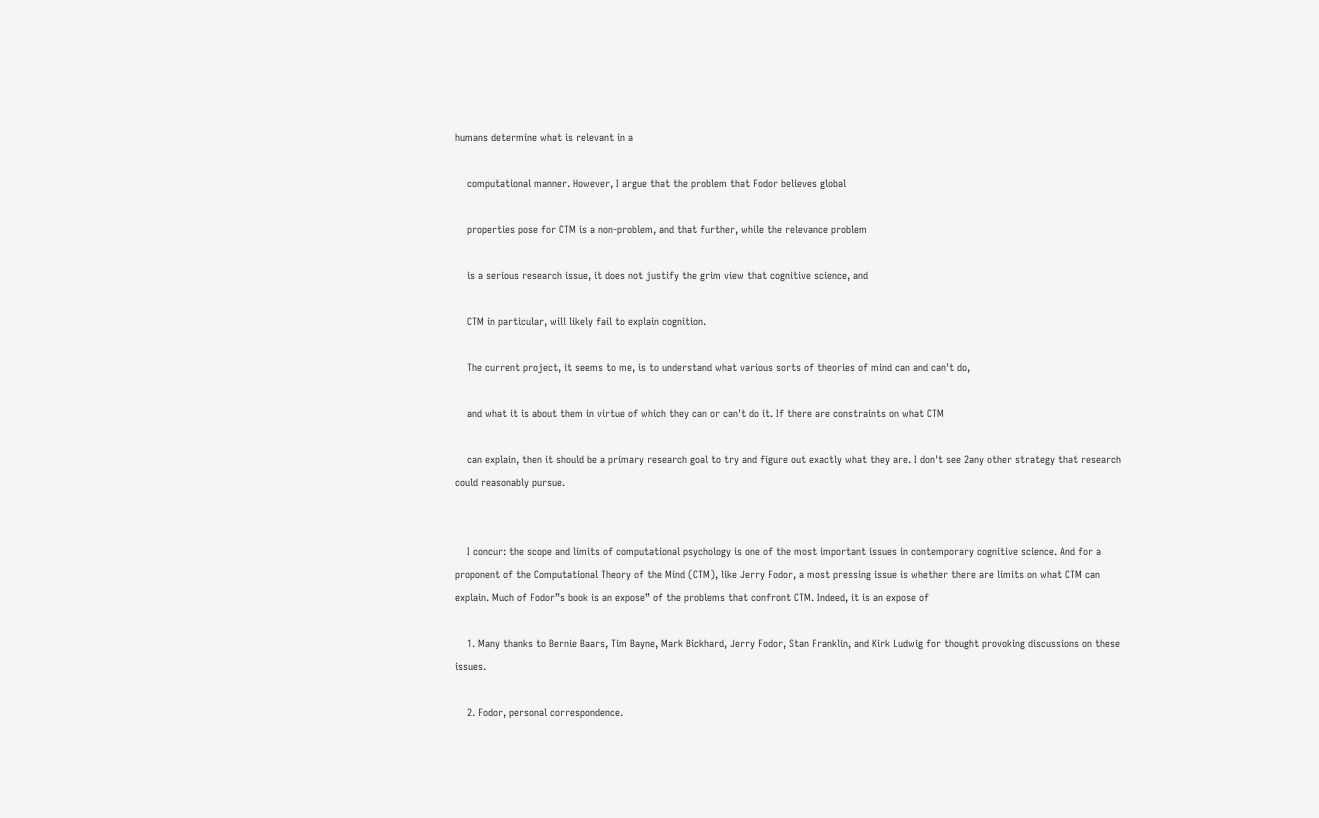humans determine what is relevant in a

    computational manner. However, I argue that the problem that Fodor believes global

    properties pose for CTM is a non-problem, and that further, while the relevance problem

    is a serious research issue, it does not justify the grim view that cognitive science, and

    CTM in particular, will likely fail to explain cognition.

    The current project, it seems to me, is to understand what various sorts of theories of mind can and can't do,

    and what it is about them in virtue of which they can or can't do it. If there are constraints on what CTM

    can explain, then it should be a primary research goal to try and figure out exactly what they are. I don't see 2any other strategy that research could reasonably pursue.


    I concur: the scope and limits of computational psychology is one of the most important issues in contemporary cognitive science. And for a proponent of the Computational Theory of the Mind (CTM), like Jerry Fodor, a most pressing issue is whether there are limits on what CTM can explain. Much of Fodor‟s book is an expose‟ of the problems that confront CTM. Indeed, it is an expose of

    1. Many thanks to Bernie Baars, Tim Bayne, Mark Bickhard, Jerry Fodor, Stan Franklin, and Kirk Ludwig for thought provoking discussions on these issues.

    2. Fodor, personal correspondence.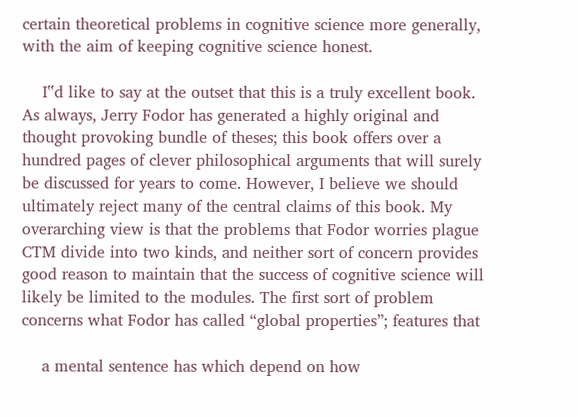certain theoretical problems in cognitive science more generally, with the aim of keeping cognitive science honest.

    I‟d like to say at the outset that this is a truly excellent book. As always, Jerry Fodor has generated a highly original and thought provoking bundle of theses; this book offers over a hundred pages of clever philosophical arguments that will surely be discussed for years to come. However, I believe we should ultimately reject many of the central claims of this book. My overarching view is that the problems that Fodor worries plague CTM divide into two kinds, and neither sort of concern provides good reason to maintain that the success of cognitive science will likely be limited to the modules. The first sort of problem concerns what Fodor has called “global properties”; features that

    a mental sentence has which depend on how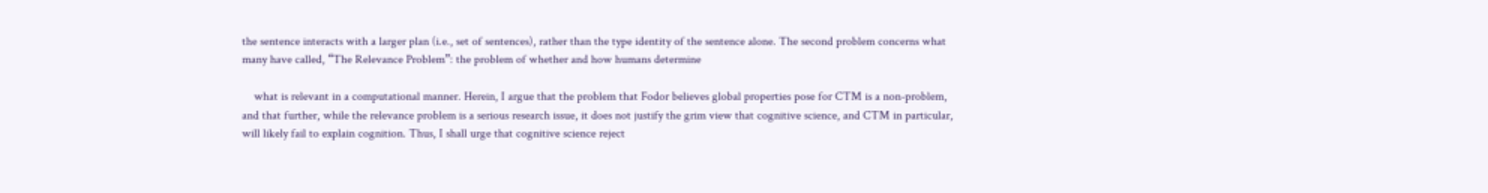the sentence interacts with a larger plan (i.e., set of sentences), rather than the type identity of the sentence alone. The second problem concerns what many have called, “The Relevance Problem”: the problem of whether and how humans determine

    what is relevant in a computational manner. Herein, I argue that the problem that Fodor believes global properties pose for CTM is a non-problem, and that further, while the relevance problem is a serious research issue, it does not justify the grim view that cognitive science, and CTM in particular, will likely fail to explain cognition. Thus, I shall urge that cognitive science reject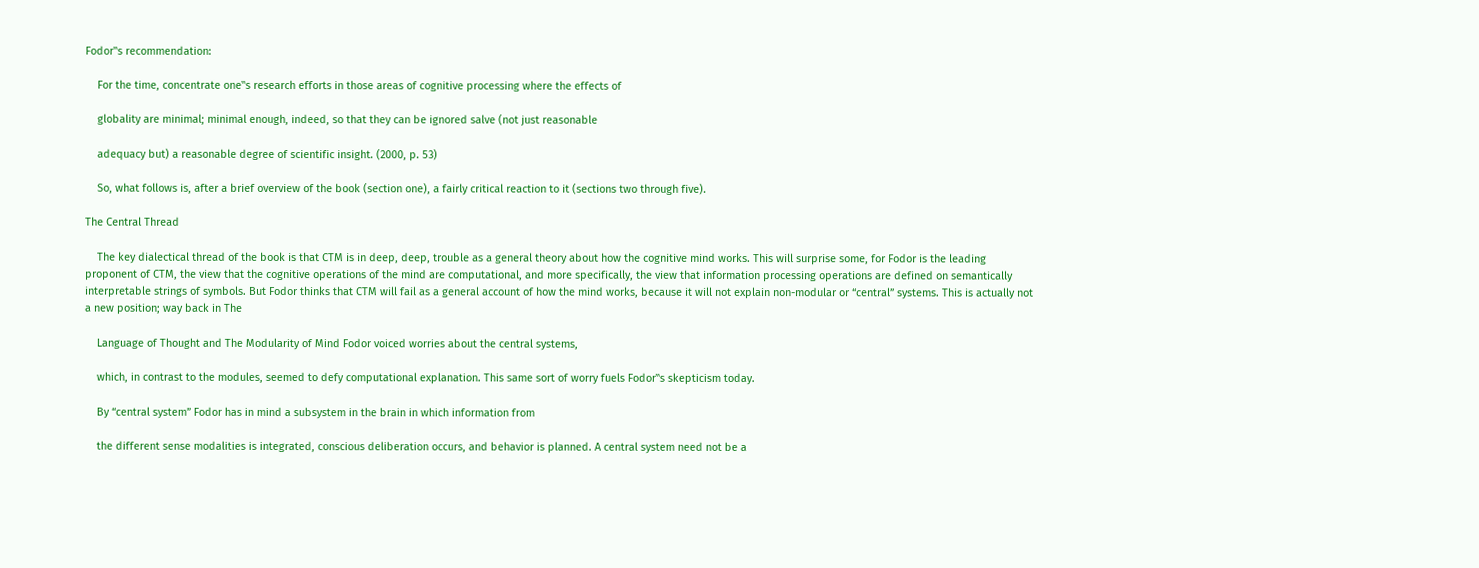Fodor‟s recommendation:

    For the time, concentrate one‟s research efforts in those areas of cognitive processing where the effects of

    globality are minimal; minimal enough, indeed, so that they can be ignored salve (not just reasonable

    adequacy but) a reasonable degree of scientific insight. (2000, p. 53)

    So, what follows is, after a brief overview of the book (section one), a fairly critical reaction to it (sections two through five).

The Central Thread

    The key dialectical thread of the book is that CTM is in deep, deep, trouble as a general theory about how the cognitive mind works. This will surprise some, for Fodor is the leading proponent of CTM, the view that the cognitive operations of the mind are computational, and more specifically, the view that information processing operations are defined on semantically interpretable strings of symbols. But Fodor thinks that CTM will fail as a general account of how the mind works, because it will not explain non-modular or “central” systems. This is actually not a new position; way back in The

    Language of Thought and The Modularity of Mind Fodor voiced worries about the central systems,

    which, in contrast to the modules, seemed to defy computational explanation. This same sort of worry fuels Fodor‟s skepticism today.

    By “central system” Fodor has in mind a subsystem in the brain in which information from

    the different sense modalities is integrated, conscious deliberation occurs, and behavior is planned. A central system need not be a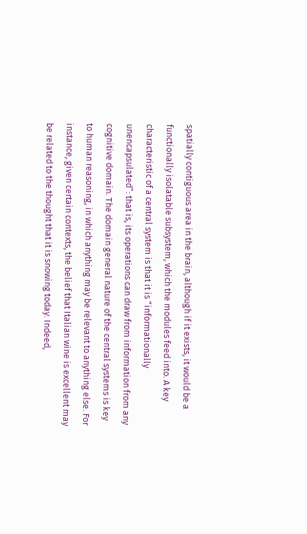spatially contiguous area in the brain, although if it exists, it would be a functionally isolatable subsystem, which the modules feed into. A key characteristic of a central system is that it is “informationally unencapsulated”: that is, its operations can draw from information from any cognitive domain. The domain general nature of the central systems is key to human reasoning, in which anything may be relevant to anything else. For instance, given certain contexts, the belief that Italian wine is excellent may be related to the thought that it is snowing today. Indeed,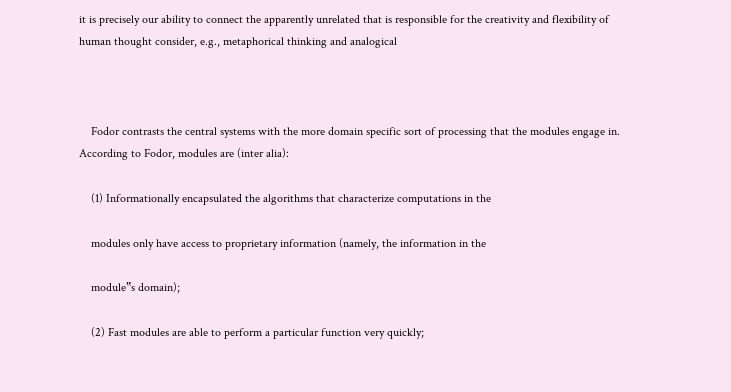it is precisely our ability to connect the apparently unrelated that is responsible for the creativity and flexibility of human thought consider, e.g., metaphorical thinking and analogical



    Fodor contrasts the central systems with the more domain specific sort of processing that the modules engage in. According to Fodor, modules are (inter alia):

    (1) Informationally encapsulated the algorithms that characterize computations in the

    modules only have access to proprietary information (namely, the information in the

    module‟s domain);

    (2) Fast modules are able to perform a particular function very quickly;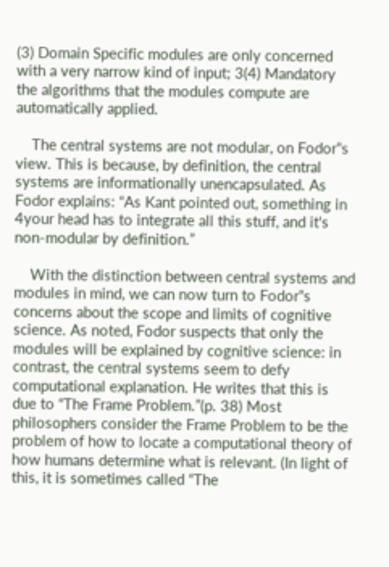(3) Domain Specific modules are only concerned with a very narrow kind of input; 3(4) Mandatory the algorithms that the modules compute are automatically applied.

    The central systems are not modular, on Fodor‟s view. This is because, by definition, the central systems are informationally unencapsulated. As Fodor explains: “As Kant pointed out, something in 4your head has to integrate all this stuff, and it's non-modular by definition.”

    With the distinction between central systems and modules in mind, we can now turn to Fodor‟s concerns about the scope and limits of cognitive science. As noted, Fodor suspects that only the modules will be explained by cognitive science: in contrast, the central systems seem to defy computational explanation. He writes that this is due to “The Frame Problem.”(p. 38) Most philosophers consider the Frame Problem to be the problem of how to locate a computational theory of how humans determine what is relevant. (In light of this, it is sometimes called “The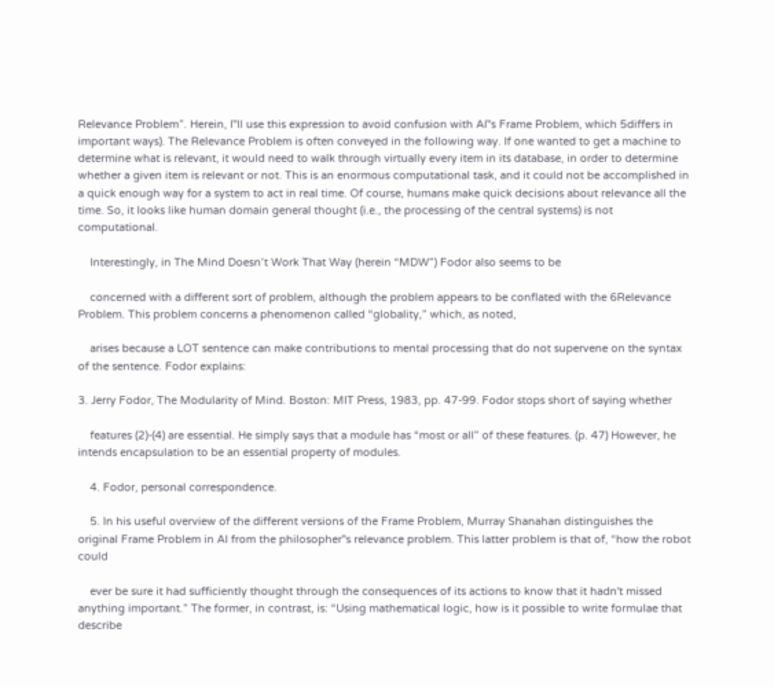Relevance Problem”. Herein, I‟ll use this expression to avoid confusion with AI‟s Frame Problem, which 5differs in important ways). The Relevance Problem is often conveyed in the following way. If one wanted to get a machine to determine what is relevant, it would need to walk through virtually every item in its database, in order to determine whether a given item is relevant or not. This is an enormous computational task, and it could not be accomplished in a quick enough way for a system to act in real time. Of course, humans make quick decisions about relevance all the time. So, it looks like human domain general thought (i.e., the processing of the central systems) is not computational.

    Interestingly, in The Mind Doesn’t Work That Way (herein “MDW”) Fodor also seems to be

    concerned with a different sort of problem, although the problem appears to be conflated with the 6Relevance Problem. This problem concerns a phenomenon called “globality,” which, as noted,

    arises because a LOT sentence can make contributions to mental processing that do not supervene on the syntax of the sentence. Fodor explains:

3. Jerry Fodor, The Modularity of Mind. Boston: MIT Press, 1983, pp. 47-99. Fodor stops short of saying whether

    features (2)-(4) are essential. He simply says that a module has “most or all” of these features. (p. 47) However, he intends encapsulation to be an essential property of modules.

    4. Fodor, personal correspondence.

    5. In his useful overview of the different versions of the Frame Problem, Murray Shanahan distinguishes the original Frame Problem in AI from the philosopher‟s relevance problem. This latter problem is that of, “how the robot could

    ever be sure it had sufficiently thought through the consequences of its actions to know that it hadn't missed anything important.” The former, in contrast, is: “Using mathematical logic, how is it possible to write formulae that describe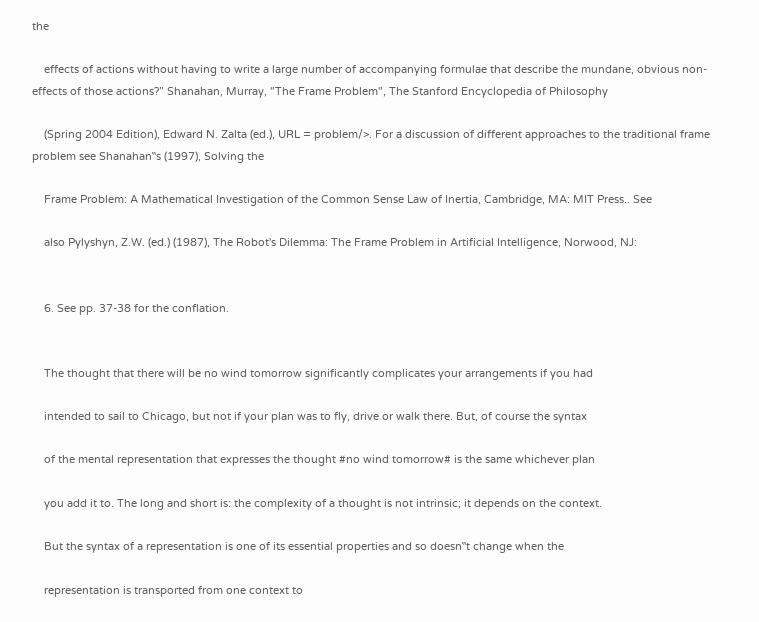the

    effects of actions without having to write a large number of accompanying formulae that describe the mundane, obvious non-effects of those actions?” Shanahan, Murray, "The Frame Problem", The Stanford Encyclopedia of Philosophy

    (Spring 2004 Edition), Edward N. Zalta (ed.), URL = problem/>. For a discussion of different approaches to the traditional frame problem see Shanahan‟s (1997), Solving the

    Frame Problem: A Mathematical Investigation of the Common Sense Law of Inertia, Cambridge, MA: MIT Press.. See

    also Pylyshyn, Z.W. (ed.) (1987), The Robot's Dilemma: The Frame Problem in Artificial Intelligence, Norwood, NJ:


    6. See pp. 37-38 for the conflation.


    The thought that there will be no wind tomorrow significantly complicates your arrangements if you had

    intended to sail to Chicago, but not if your plan was to fly, drive or walk there. But, of course the syntax

    of the mental representation that expresses the thought #no wind tomorrow# is the same whichever plan

    you add it to. The long and short is: the complexity of a thought is not intrinsic; it depends on the context.

    But the syntax of a representation is one of its essential properties and so doesn‟t change when the

    representation is transported from one context to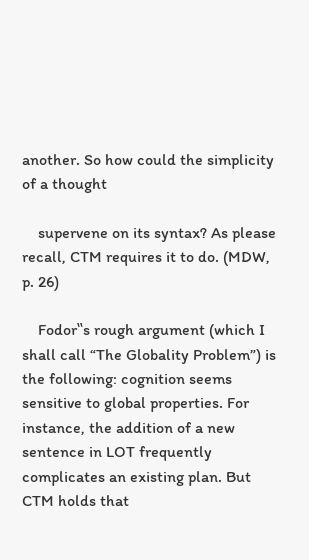another. So how could the simplicity of a thought

    supervene on its syntax? As please recall, CTM requires it to do. (MDW, p. 26)

    Fodor‟s rough argument (which I shall call “The Globality Problem”) is the following: cognition seems sensitive to global properties. For instance, the addition of a new sentence in LOT frequently complicates an existing plan. But CTM holds that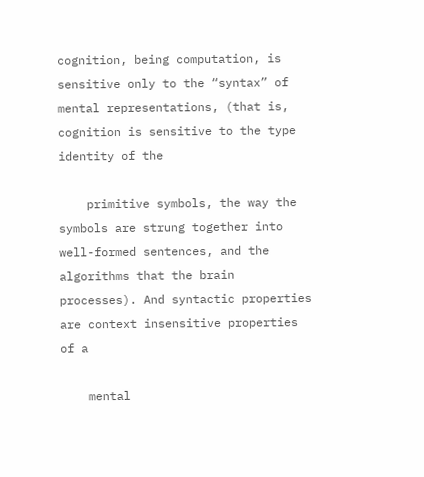cognition, being computation, is sensitive only to the “syntax” of mental representations, (that is, cognition is sensitive to the type identity of the

    primitive symbols, the way the symbols are strung together into well-formed sentences, and the algorithms that the brain processes). And syntactic properties are context insensitive properties of a

    mental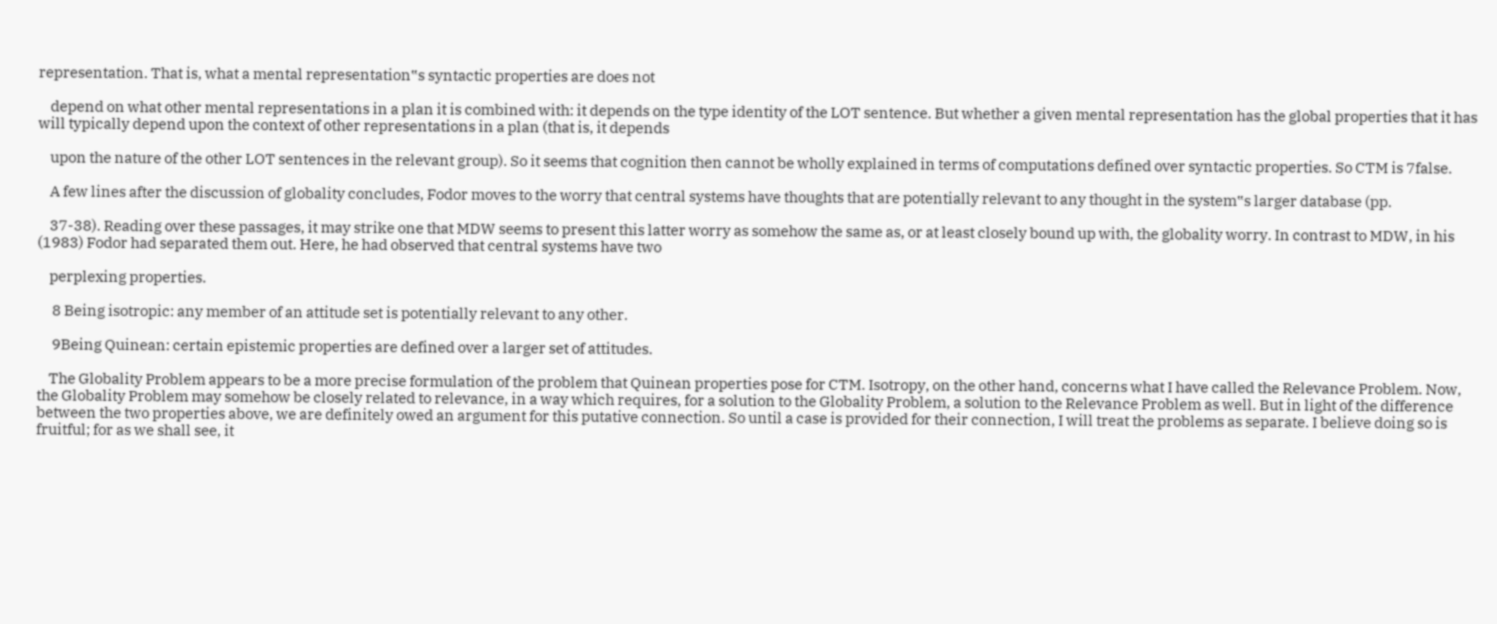representation. That is, what a mental representation‟s syntactic properties are does not

    depend on what other mental representations in a plan it is combined with: it depends on the type identity of the LOT sentence. But whether a given mental representation has the global properties that it has will typically depend upon the context of other representations in a plan (that is, it depends

    upon the nature of the other LOT sentences in the relevant group). So it seems that cognition then cannot be wholly explained in terms of computations defined over syntactic properties. So CTM is 7false.

    A few lines after the discussion of globality concludes, Fodor moves to the worry that central systems have thoughts that are potentially relevant to any thought in the system‟s larger database (pp.

    37-38). Reading over these passages, it may strike one that MDW seems to present this latter worry as somehow the same as, or at least closely bound up with, the globality worry. In contrast to MDW, in his (1983) Fodor had separated them out. Here, he had observed that central systems have two

    perplexing properties.

     8 Being isotropic: any member of an attitude set is potentially relevant to any other.

     9Being Quinean: certain epistemic properties are defined over a larger set of attitudes.

    The Globality Problem appears to be a more precise formulation of the problem that Quinean properties pose for CTM. Isotropy, on the other hand, concerns what I have called the Relevance Problem. Now, the Globality Problem may somehow be closely related to relevance, in a way which requires, for a solution to the Globality Problem, a solution to the Relevance Problem as well. But in light of the difference between the two properties above, we are definitely owed an argument for this putative connection. So until a case is provided for their connection, I will treat the problems as separate. I believe doing so is fruitful; for as we shall see, it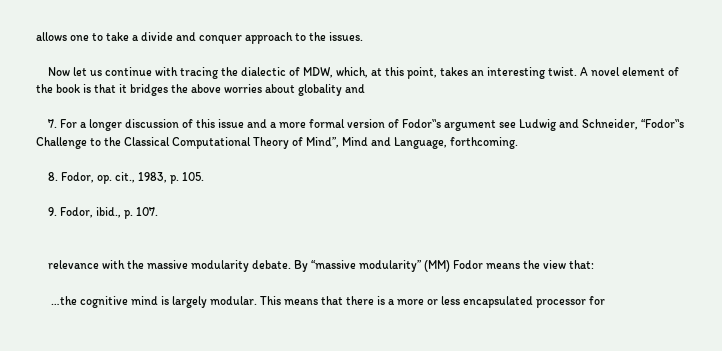allows one to take a divide and conquer approach to the issues.

    Now let us continue with tracing the dialectic of MDW, which, at this point, takes an interesting twist. A novel element of the book is that it bridges the above worries about globality and

    7. For a longer discussion of this issue and a more formal version of Fodor‟s argument see Ludwig and Schneider, “Fodor‟s Challenge to the Classical Computational Theory of Mind”, Mind and Language, forthcoming.

    8. Fodor, op. cit., 1983, p. 105.

    9. Fodor, ibid., p. 107.


    relevance with the massive modularity debate. By “massive modularity” (MM) Fodor means the view that:

     …the cognitive mind is largely modular. This means that there is a more or less encapsulated processor for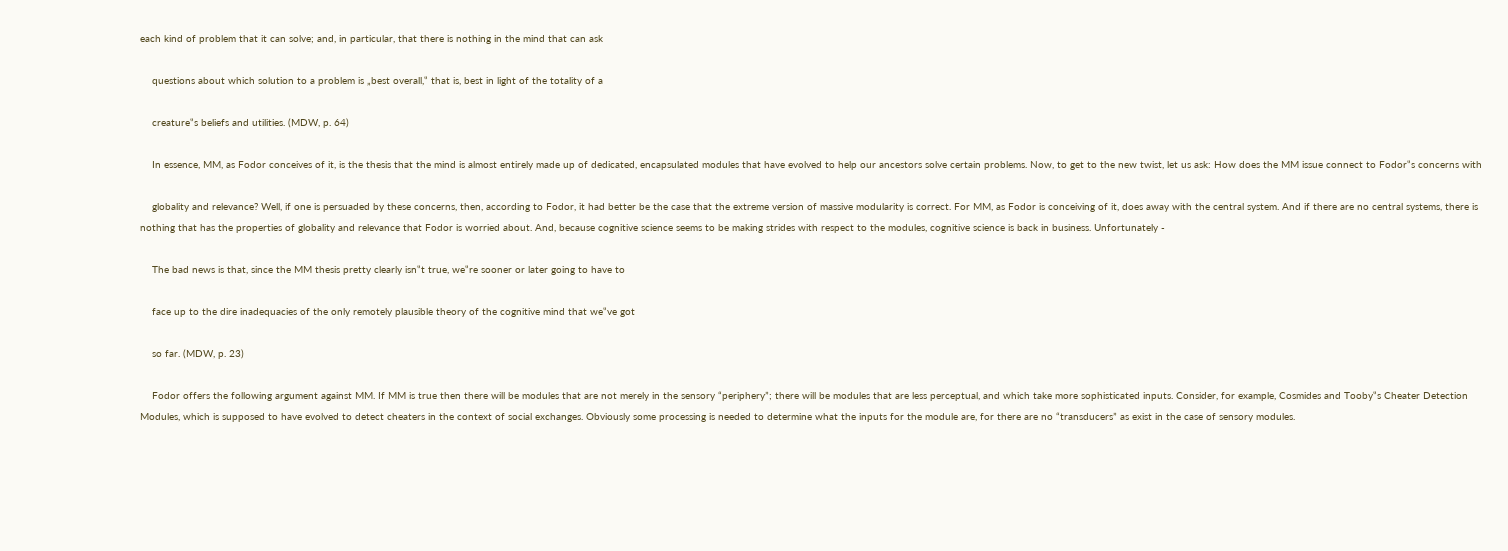each kind of problem that it can solve; and, in particular, that there is nothing in the mind that can ask

    questions about which solution to a problem is „best overall,‟ that is, best in light of the totality of a

    creature‟s beliefs and utilities. (MDW, p. 64)

    In essence, MM, as Fodor conceives of it, is the thesis that the mind is almost entirely made up of dedicated, encapsulated modules that have evolved to help our ancestors solve certain problems. Now, to get to the new twist, let us ask: How does the MM issue connect to Fodor‟s concerns with

    globality and relevance? Well, if one is persuaded by these concerns, then, according to Fodor, it had better be the case that the extreme version of massive modularity is correct. For MM, as Fodor is conceiving of it, does away with the central system. And if there are no central systems, there is nothing that has the properties of globality and relevance that Fodor is worried about. And, because cognitive science seems to be making strides with respect to the modules, cognitive science is back in business. Unfortunately -

    The bad news is that, since the MM thesis pretty clearly isn‟t true, we‟re sooner or later going to have to

    face up to the dire inadequacies of the only remotely plausible theory of the cognitive mind that we‟ve got

    so far. (MDW, p. 23)

    Fodor offers the following argument against MM. If MM is true then there will be modules that are not merely in the sensory “periphery”; there will be modules that are less perceptual, and which take more sophisticated inputs. Consider, for example, Cosmides and Tooby‟s Cheater Detection Modules, which is supposed to have evolved to detect cheaters in the context of social exchanges. Obviously some processing is needed to determine what the inputs for the module are, for there are no “transducers” as exist in the case of sensory modules.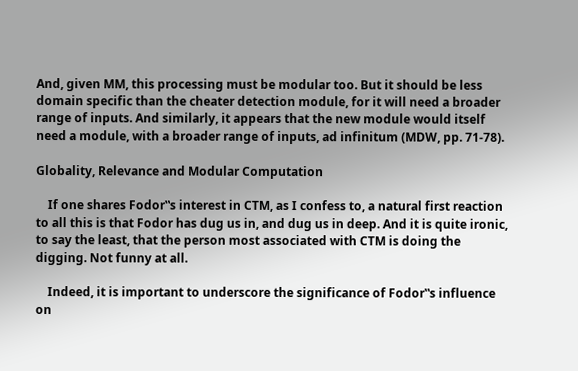And, given MM, this processing must be modular too. But it should be less domain specific than the cheater detection module, for it will need a broader range of inputs. And similarly, it appears that the new module would itself need a module, with a broader range of inputs, ad infinitum (MDW, pp. 71-78).

Globality, Relevance and Modular Computation

    If one shares Fodor‟s interest in CTM, as I confess to, a natural first reaction to all this is that Fodor has dug us in, and dug us in deep. And it is quite ironic, to say the least, that the person most associated with CTM is doing the digging. Not funny at all.

    Indeed, it is important to underscore the significance of Fodor‟s influence on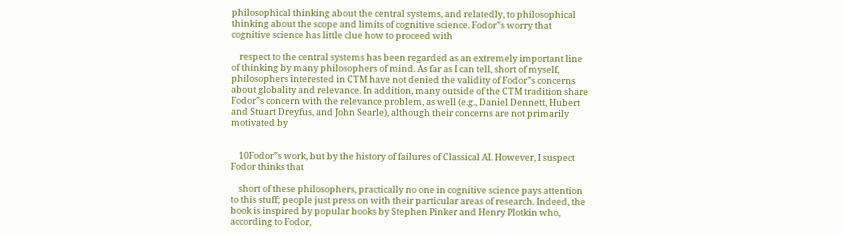philosophical thinking about the central systems, and relatedly, to philosophical thinking about the scope and limits of cognitive science. Fodor‟s worry that cognitive science has little clue how to proceed with

    respect to the central systems has been regarded as an extremely important line of thinking by many philosophers of mind. As far as I can tell, short of myself, philosophers interested in CTM have not denied the validity of Fodor‟s concerns about globality and relevance. In addition, many outside of the CTM tradition share Fodor‟s concern with the relevance problem, as well (e.g., Daniel Dennett, Hubert and Stuart Dreyfus, and John Searle), although their concerns are not primarily motivated by


    10Fodor‟s work, but by the history of failures of Classical AI. However, I suspect Fodor thinks that

    short of these philosophers, practically no one in cognitive science pays attention to this stuff; people just press on with their particular areas of research. Indeed, the book is inspired by popular books by Stephen Pinker and Henry Plotkin who, according to Fodor,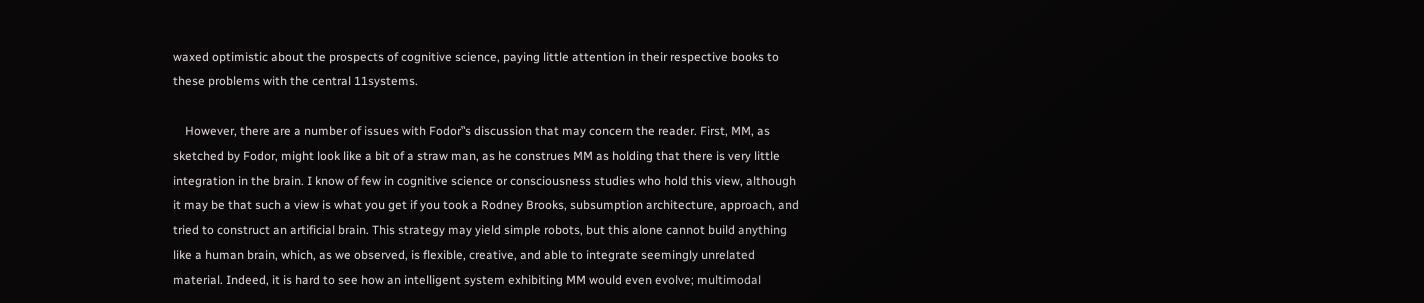waxed optimistic about the prospects of cognitive science, paying little attention in their respective books to these problems with the central 11systems.

    However, there are a number of issues with Fodor‟s discussion that may concern the reader. First, MM, as sketched by Fodor, might look like a bit of a straw man, as he construes MM as holding that there is very little integration in the brain. I know of few in cognitive science or consciousness studies who hold this view, although it may be that such a view is what you get if you took a Rodney Brooks, subsumption architecture, approach, and tried to construct an artificial brain. This strategy may yield simple robots, but this alone cannot build anything like a human brain, which, as we observed, is flexible, creative, and able to integrate seemingly unrelated material. Indeed, it is hard to see how an intelligent system exhibiting MM would even evolve; multimodal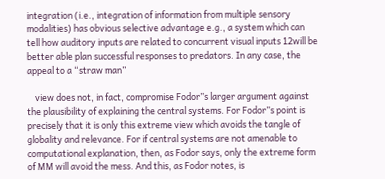integration (i.e., integration of information from multiple sensory modalities) has obvious selective advantage e.g., a system which can tell how auditory inputs are related to concurrent visual inputs 12will be better able plan successful responses to predators. In any case, the appeal to a “straw man”

    view does not, in fact, compromise Fodor‟s larger argument against the plausibility of explaining the central systems. For Fodor‟s point is precisely that it is only this extreme view which avoids the tangle of globality and relevance. For if central systems are not amenable to computational explanation, then, as Fodor says, only the extreme form of MM will avoid the mess. And this, as Fodor notes, is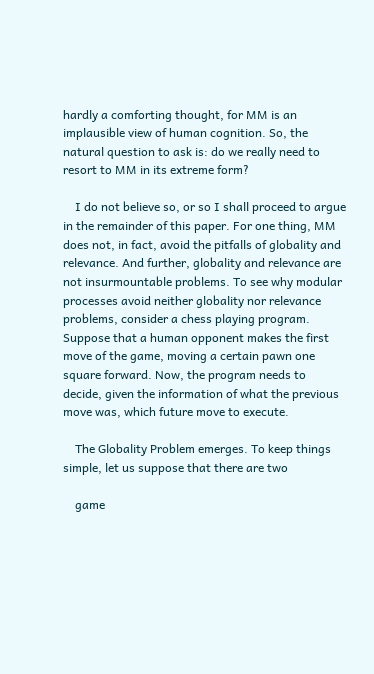hardly a comforting thought, for MM is an implausible view of human cognition. So, the natural question to ask is: do we really need to resort to MM in its extreme form?

    I do not believe so, or so I shall proceed to argue in the remainder of this paper. For one thing, MM does not, in fact, avoid the pitfalls of globality and relevance. And further, globality and relevance are not insurmountable problems. To see why modular processes avoid neither globality nor relevance problems, consider a chess playing program. Suppose that a human opponent makes the first move of the game, moving a certain pawn one square forward. Now, the program needs to decide, given the information of what the previous move was, which future move to execute.

    The Globality Problem emerges. To keep things simple, let us suppose that there are two

    game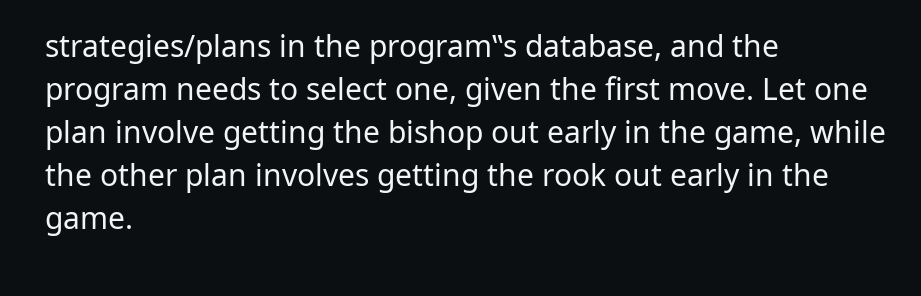strategies/plans in the program‟s database, and the program needs to select one, given the first move. Let one plan involve getting the bishop out early in the game, while the other plan involves getting the rook out early in the game.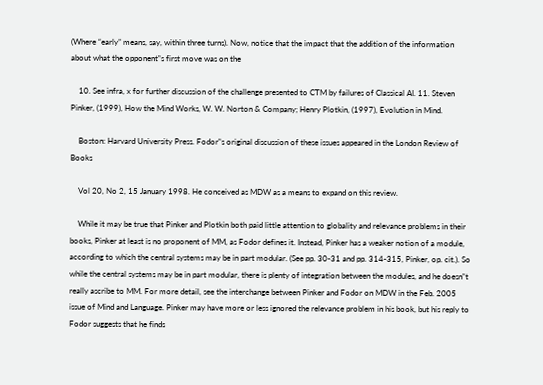(Where “early” means, say, within three turns). Now, notice that the impact that the addition of the information about what the opponent‟s first move was on the

    10. See infra, x for further discussion of the challenge presented to CTM by failures of Classical AI. 11. Steven Pinker, (1999), How the Mind Works, W. W. Norton & Company; Henry Plotkin, (1997), Evolution in Mind.

    Boston: Harvard University Press. Fodor‟s original discussion of these issues appeared in the London Review of Books

    Vol 20, No 2, 15 January 1998. He conceived as MDW as a means to expand on this review.

    While it may be true that Pinker and Plotkin both paid little attention to globality and relevance problems in their books, Pinker at least is no proponent of MM, as Fodor defines it. Instead, Pinker has a weaker notion of a module, according to which the central systems may be in part modular. (See pp. 30-31 and pp. 314-315, Pinker, op. cit.). So while the central systems may be in part modular, there is plenty of integration between the modules, and he doesn‟t really ascribe to MM. For more detail, see the interchange between Pinker and Fodor on MDW in the Feb. 2005 issue of Mind and Language. Pinker may have more or less ignored the relevance problem in his book, but his reply to Fodor suggests that he finds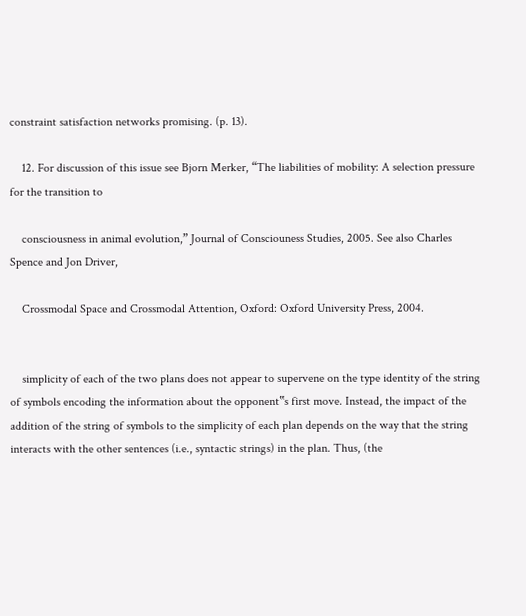constraint satisfaction networks promising. (p. 13).

    12. For discussion of this issue see Bjorn Merker, “The liabilities of mobility: A selection pressure for the transition to

    consciousness in animal evolution,” Journal of Consciouness Studies, 2005. See also Charles Spence and Jon Driver,

    Crossmodal Space and Crossmodal Attention, Oxford: Oxford University Press, 2004.


    simplicity of each of the two plans does not appear to supervene on the type identity of the string of symbols encoding the information about the opponent‟s first move. Instead, the impact of the addition of the string of symbols to the simplicity of each plan depends on the way that the string interacts with the other sentences (i.e., syntactic strings) in the plan. Thus, (the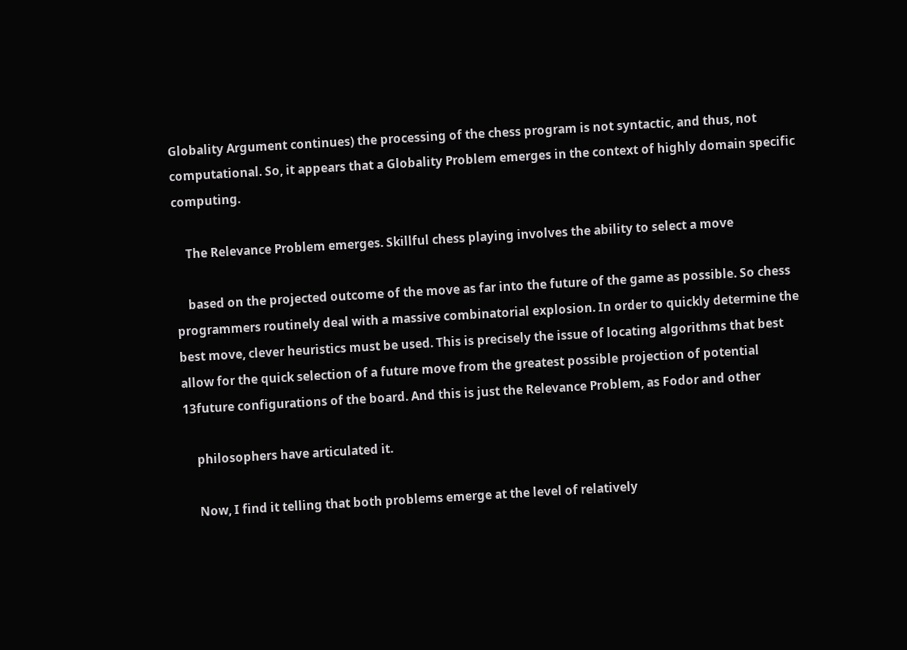Globality Argument continues) the processing of the chess program is not syntactic, and thus, not computational. So, it appears that a Globality Problem emerges in the context of highly domain specific computing.

    The Relevance Problem emerges. Skillful chess playing involves the ability to select a move

    based on the projected outcome of the move as far into the future of the game as possible. So chess programmers routinely deal with a massive combinatorial explosion. In order to quickly determine the best move, clever heuristics must be used. This is precisely the issue of locating algorithms that best allow for the quick selection of a future move from the greatest possible projection of potential 13future configurations of the board. And this is just the Relevance Problem, as Fodor and other

    philosophers have articulated it.

    Now, I find it telling that both problems emerge at the level of relatively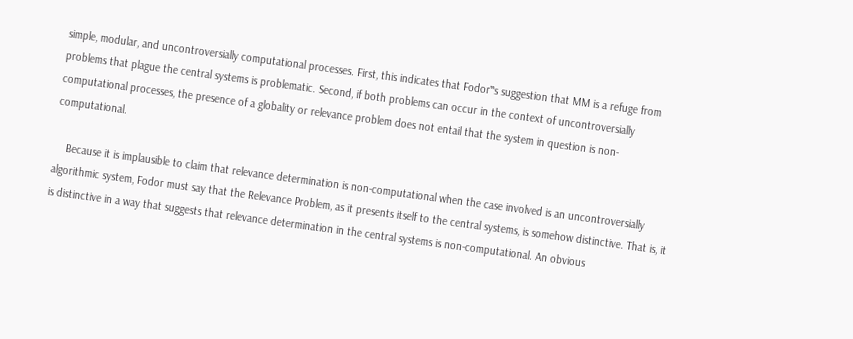simple, modular, and uncontroversially computational processes. First, this indicates that Fodor‟s suggestion that MM is a refuge from problems that plague the central systems is problematic. Second, if both problems can occur in the context of uncontroversially computational processes, the presence of a globality or relevance problem does not entail that the system in question is non-computational.

    Because it is implausible to claim that relevance determination is non-computational when the case involved is an uncontroversially algorithmic system, Fodor must say that the Relevance Problem, as it presents itself to the central systems, is somehow distinctive. That is, it is distinctive in a way that suggests that relevance determination in the central systems is non-computational. An obvious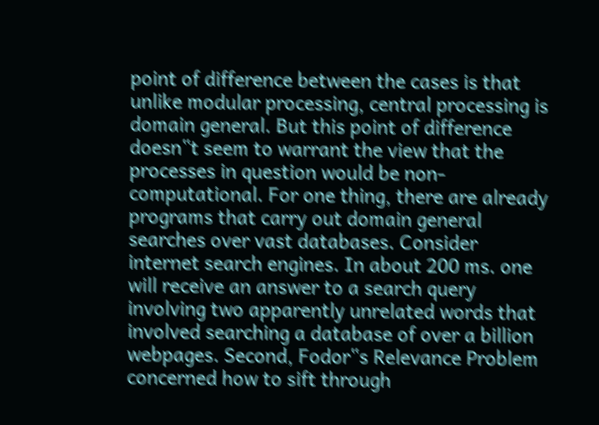point of difference between the cases is that unlike modular processing, central processing is domain general. But this point of difference doesn‟t seem to warrant the view that the processes in question would be non-computational. For one thing, there are already programs that carry out domain general searches over vast databases. Consider internet search engines. In about 200 ms. one will receive an answer to a search query involving two apparently unrelated words that involved searching a database of over a billion webpages. Second, Fodor‟s Relevance Problem concerned how to sift through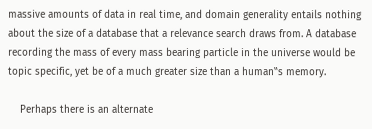massive amounts of data in real time, and domain generality entails nothing about the size of a database that a relevance search draws from. A database recording the mass of every mass bearing particle in the universe would be topic specific, yet be of a much greater size than a human‟s memory.

    Perhaps there is an alternate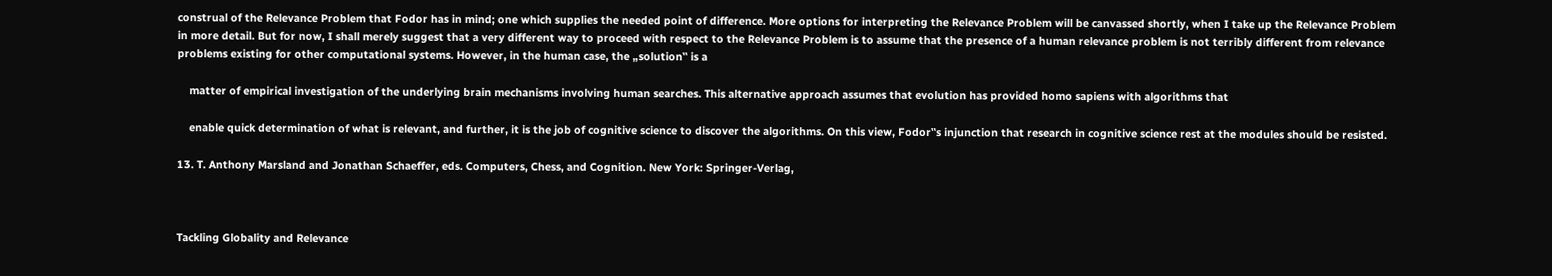construal of the Relevance Problem that Fodor has in mind; one which supplies the needed point of difference. More options for interpreting the Relevance Problem will be canvassed shortly, when I take up the Relevance Problem in more detail. But for now, I shall merely suggest that a very different way to proceed with respect to the Relevance Problem is to assume that the presence of a human relevance problem is not terribly different from relevance problems existing for other computational systems. However, in the human case, the „solution‟ is a

    matter of empirical investigation of the underlying brain mechanisms involving human searches. This alternative approach assumes that evolution has provided homo sapiens with algorithms that

    enable quick determination of what is relevant, and further, it is the job of cognitive science to discover the algorithms. On this view, Fodor‟s injunction that research in cognitive science rest at the modules should be resisted.

13. T. Anthony Marsland and Jonathan Schaeffer, eds. Computers, Chess, and Cognition. New York: Springer-Verlag,



Tackling Globality and Relevance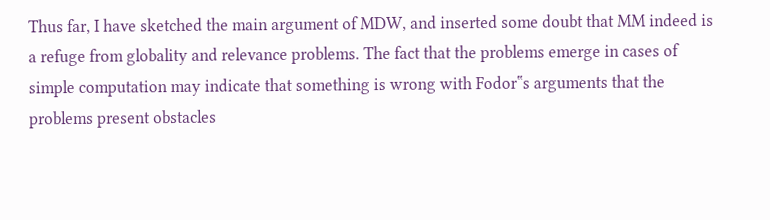Thus far, I have sketched the main argument of MDW, and inserted some doubt that MM indeed is a refuge from globality and relevance problems. The fact that the problems emerge in cases of simple computation may indicate that something is wrong with Fodor‟s arguments that the problems present obstacles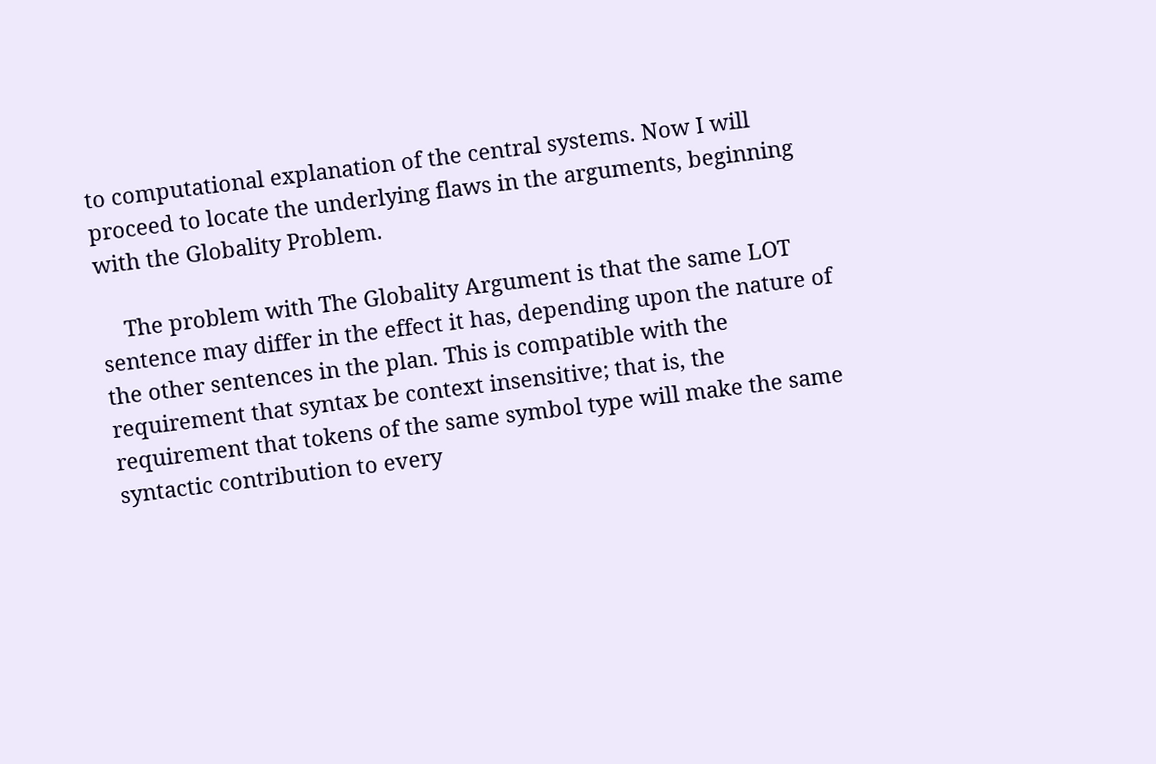to computational explanation of the central systems. Now I will proceed to locate the underlying flaws in the arguments, beginning with the Globality Problem.

    The problem with The Globality Argument is that the same LOT sentence may differ in the effect it has, depending upon the nature of the other sentences in the plan. This is compatible with the requirement that syntax be context insensitive; that is, the requirement that tokens of the same symbol type will make the same syntactic contribution to every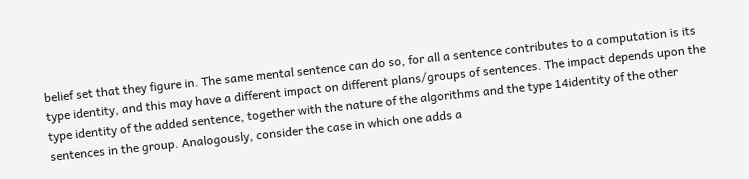belief set that they figure in. The same mental sentence can do so, for all a sentence contributes to a computation is its type identity, and this may have a different impact on different plans/groups of sentences. The impact depends upon the type identity of the added sentence, together with the nature of the algorithms and the type 14identity of the other sentences in the group. Analogously, consider the case in which one adds a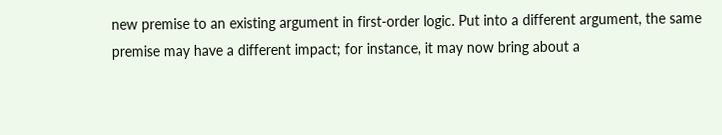new premise to an existing argument in first-order logic. Put into a different argument, the same premise may have a different impact; for instance, it may now bring about a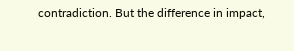contradiction. But the difference in impact,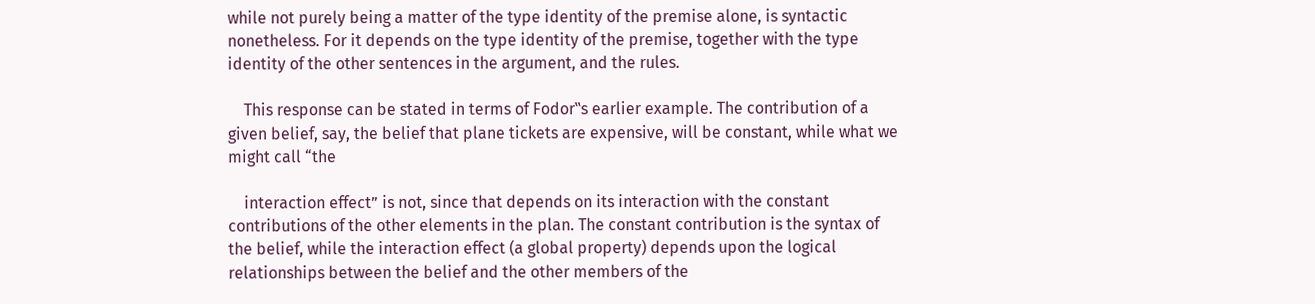while not purely being a matter of the type identity of the premise alone, is syntactic nonetheless. For it depends on the type identity of the premise, together with the type identity of the other sentences in the argument, and the rules.

    This response can be stated in terms of Fodor‟s earlier example. The contribution of a given belief, say, the belief that plane tickets are expensive, will be constant, while what we might call “the

    interaction effect” is not, since that depends on its interaction with the constant contributions of the other elements in the plan. The constant contribution is the syntax of the belief, while the interaction effect (a global property) depends upon the logical relationships between the belief and the other members of the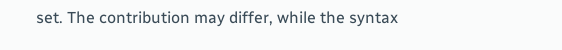set. The contribution may differ, while the syntax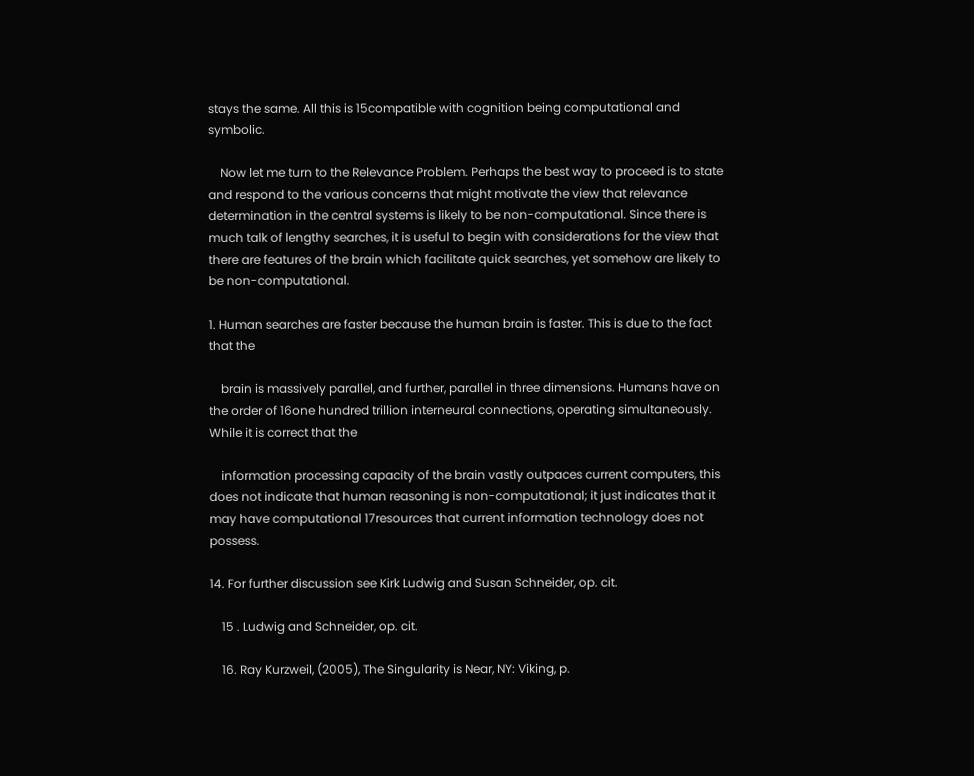stays the same. All this is 15compatible with cognition being computational and symbolic.

    Now let me turn to the Relevance Problem. Perhaps the best way to proceed is to state and respond to the various concerns that might motivate the view that relevance determination in the central systems is likely to be non-computational. Since there is much talk of lengthy searches, it is useful to begin with considerations for the view that there are features of the brain which facilitate quick searches, yet somehow are likely to be non-computational.

1. Human searches are faster because the human brain is faster. This is due to the fact that the

    brain is massively parallel, and further, parallel in three dimensions. Humans have on the order of 16one hundred trillion interneural connections, operating simultaneously. While it is correct that the

    information processing capacity of the brain vastly outpaces current computers, this does not indicate that human reasoning is non-computational; it just indicates that it may have computational 17resources that current information technology does not possess.

14. For further discussion see Kirk Ludwig and Susan Schneider, op. cit.

    15 . Ludwig and Schneider, op. cit.

    16. Ray Kurzweil, (2005), The Singularity is Near, NY: Viking, p.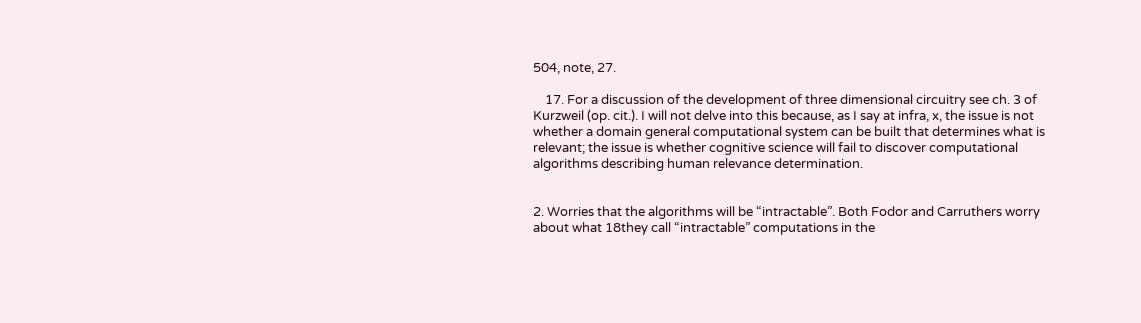504, note, 27.

    17. For a discussion of the development of three dimensional circuitry see ch. 3 of Kurzweil (op. cit.). I will not delve into this because, as I say at infra, x, the issue is not whether a domain general computational system can be built that determines what is relevant; the issue is whether cognitive science will fail to discover computational algorithms describing human relevance determination.


2. Worries that the algorithms will be “intractable”. Both Fodor and Carruthers worry about what 18they call “intractable” computations in the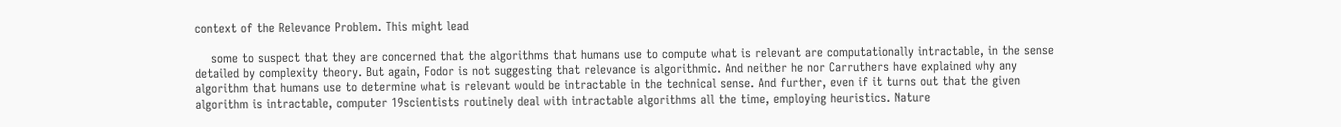context of the Relevance Problem. This might lead

    some to suspect that they are concerned that the algorithms that humans use to compute what is relevant are computationally intractable, in the sense detailed by complexity theory. But again, Fodor is not suggesting that relevance is algorithmic. And neither he nor Carruthers have explained why any algorithm that humans use to determine what is relevant would be intractable in the technical sense. And further, even if it turns out that the given algorithm is intractable, computer 19scientists routinely deal with intractable algorithms all the time, employing heuristics. Nature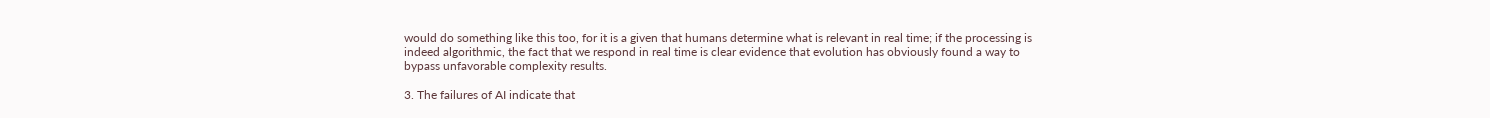would do something like this too, for it is a given that humans determine what is relevant in real time; if the processing is indeed algorithmic, the fact that we respond in real time is clear evidence that evolution has obviously found a way to bypass unfavorable complexity results.

3. The failures of AI indicate that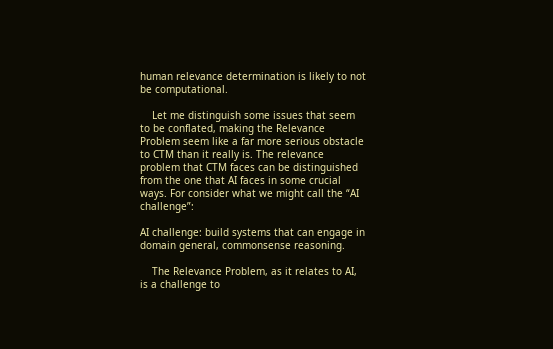human relevance determination is likely to not be computational.

    Let me distinguish some issues that seem to be conflated, making the Relevance Problem seem like a far more serious obstacle to CTM than it really is. The relevance problem that CTM faces can be distinguished from the one that AI faces in some crucial ways. For consider what we might call the “AI challenge”:

AI challenge: build systems that can engage in domain general, commonsense reasoning.

    The Relevance Problem, as it relates to AI, is a challenge to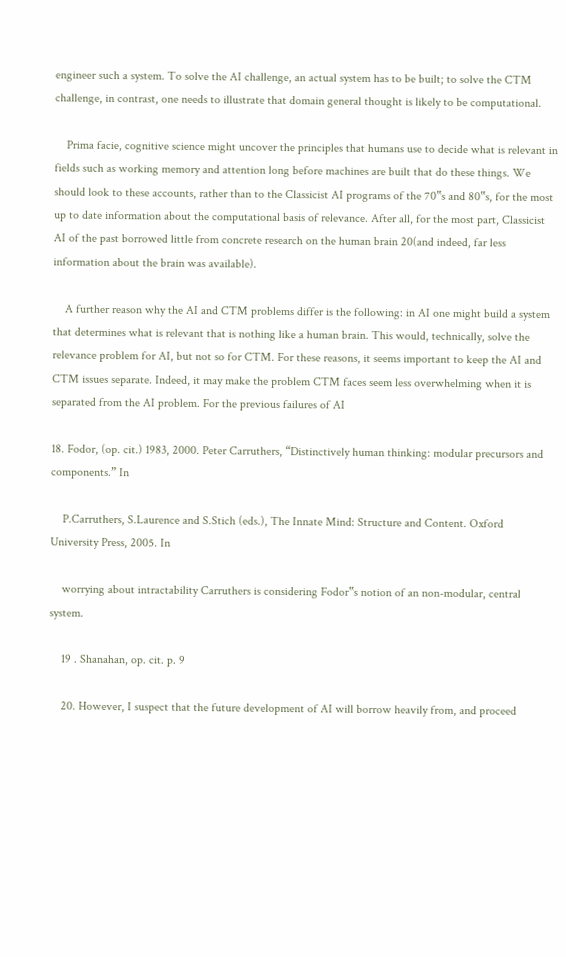engineer such a system. To solve the AI challenge, an actual system has to be built; to solve the CTM challenge, in contrast, one needs to illustrate that domain general thought is likely to be computational.

    Prima facie, cognitive science might uncover the principles that humans use to decide what is relevant in fields such as working memory and attention long before machines are built that do these things. We should look to these accounts, rather than to the Classicist AI programs of the 70‟s and 80‟s, for the most up to date information about the computational basis of relevance. After all, for the most part, Classicist AI of the past borrowed little from concrete research on the human brain 20(and indeed, far less information about the brain was available).

    A further reason why the AI and CTM problems differ is the following: in AI one might build a system that determines what is relevant that is nothing like a human brain. This would, technically, solve the relevance problem for AI, but not so for CTM. For these reasons, it seems important to keep the AI and CTM issues separate. Indeed, it may make the problem CTM faces seem less overwhelming when it is separated from the AI problem. For the previous failures of AI

18. Fodor, (op. cit.) 1983, 2000. Peter Carruthers, “Distinctively human thinking: modular precursors and components.” In

    P.Carruthers, S.Laurence and S.Stich (eds.), The Innate Mind: Structure and Content. Oxford University Press, 2005. In

    worrying about intractability Carruthers is considering Fodor‟s notion of an non-modular, central system.

    19 . Shanahan, op. cit. p. 9

    20. However, I suspect that the future development of AI will borrow heavily from, and proceed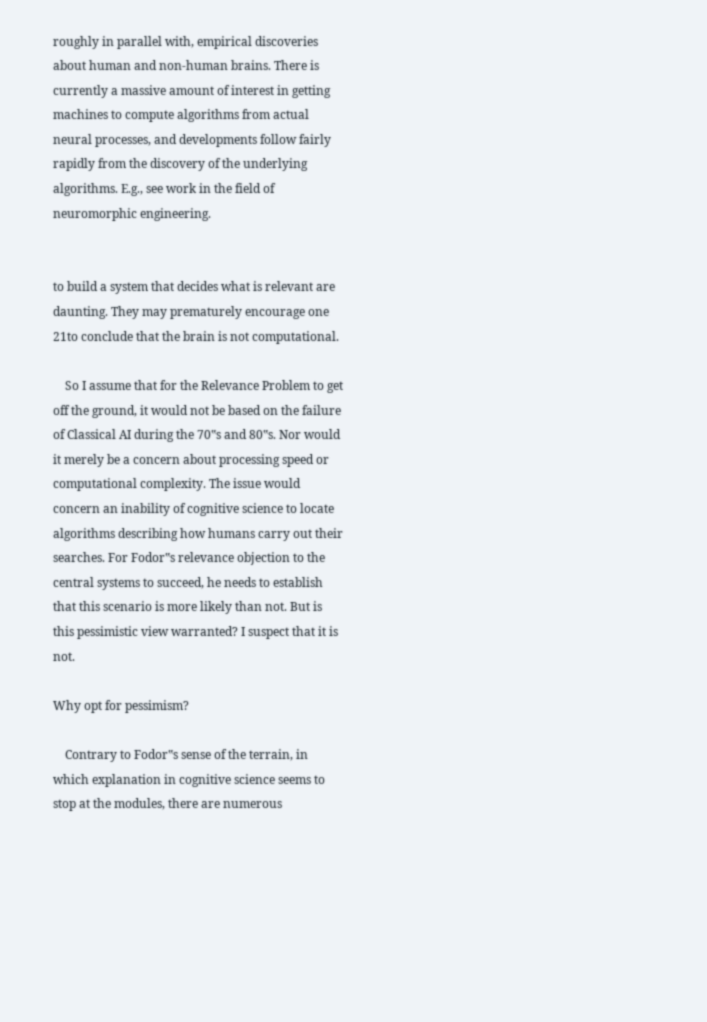roughly in parallel with, empirical discoveries about human and non-human brains. There is currently a massive amount of interest in getting machines to compute algorithms from actual neural processes, and developments follow fairly rapidly from the discovery of the underlying algorithms. E.g., see work in the field of neuromorphic engineering.


to build a system that decides what is relevant are daunting. They may prematurely encourage one 21to conclude that the brain is not computational.

    So I assume that for the Relevance Problem to get off the ground, it would not be based on the failure of Classical AI during the 70‟s and 80‟s. Nor would it merely be a concern about processing speed or computational complexity. The issue would concern an inability of cognitive science to locate algorithms describing how humans carry out their searches. For Fodor‟s relevance objection to the central systems to succeed, he needs to establish that this scenario is more likely than not. But is this pessimistic view warranted? I suspect that it is not.

Why opt for pessimism?

    Contrary to Fodor‟s sense of the terrain, in which explanation in cognitive science seems to stop at the modules, there are numerous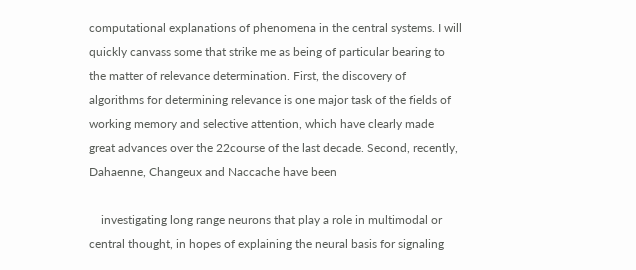computational explanations of phenomena in the central systems. I will quickly canvass some that strike me as being of particular bearing to the matter of relevance determination. First, the discovery of algorithms for determining relevance is one major task of the fields of working memory and selective attention, which have clearly made great advances over the 22course of the last decade. Second, recently, Dahaenne, Changeux and Naccache have been

    investigating long range neurons that play a role in multimodal or central thought, in hopes of explaining the neural basis for signaling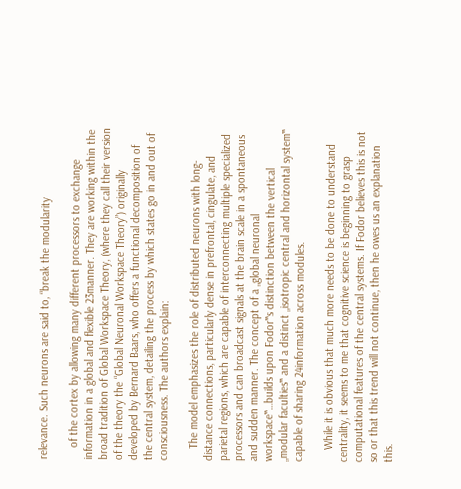relevance. Such neurons are said to, “break the modularity

    of the cortex by allowing many different processors to exchange information in a global and flexible 23manner. They are working within the broad tradition of Global Workspace Theory, (where they call their version of the theory the “Global Neuronal Workspace Theory”) originally developed by Bernard Baars, who offers a functional decomposition of the central system, detailing the process by which states go in and out of consciousness. The authors explain:

    The model emphasizes the role of distributed neurons with long-distance connections, particularly dense in prefrontal, cingulate, and parietal regions, which are capable of interconnecting multiple specialized processors and can broadcast signals at the brain scale in a spontaneous and sudden manner. The concept of a „global neuronal workspace‟…builds upon Fodor‟s distinction between the vertical „modular faculties‟ and a distinct „isotropic central and horizontal system‟ capable of sharing 24information across modules.

    While it is obvious that much more needs to be done to understand centrality, it seems to me that cognitive science is beginning to grasp computational features of the central systems. If Fodor believes this is not so or that this trend will not continue, then he owes us an explanation this.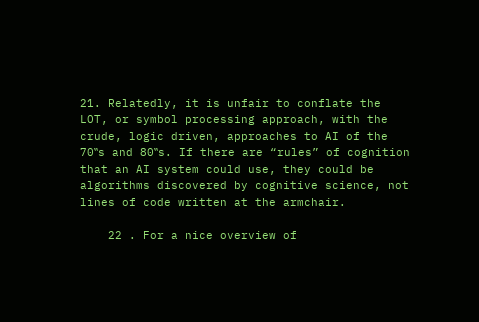21. Relatedly, it is unfair to conflate the LOT, or symbol processing approach, with the crude, logic driven, approaches to AI of the 70‟s and 80‟s. If there are “rules” of cognition that an AI system could use, they could be algorithms discovered by cognitive science, not lines of code written at the armchair.

    22 . For a nice overview of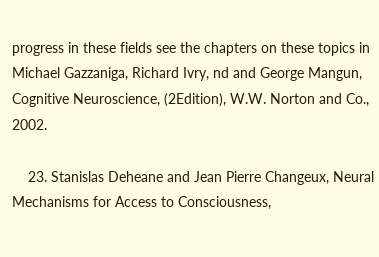progress in these fields see the chapters on these topics in Michael Gazzaniga, Richard Ivry, nd and George Mangun, Cognitive Neuroscience, (2Edition), W.W. Norton and Co., 2002.

    23. Stanislas Deheane and Jean Pierre Changeux, Neural Mechanisms for Access to Consciousness,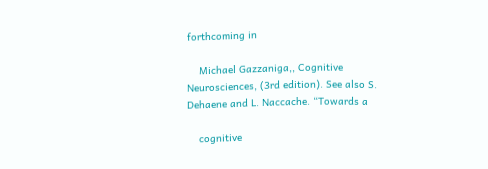forthcoming in

    Michael Gazzaniga,, Cognitive Neurosciences, (3rd edition). See also S. Dehaene and L. Naccache. “Towards a

    cognitive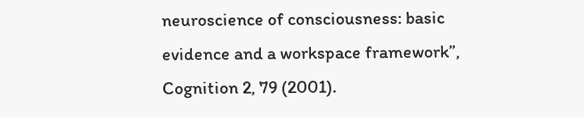neuroscience of consciousness: basic evidence and a workspace framework”, Cognition 2, 79 (2001).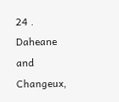24 . Daheane and Changeux,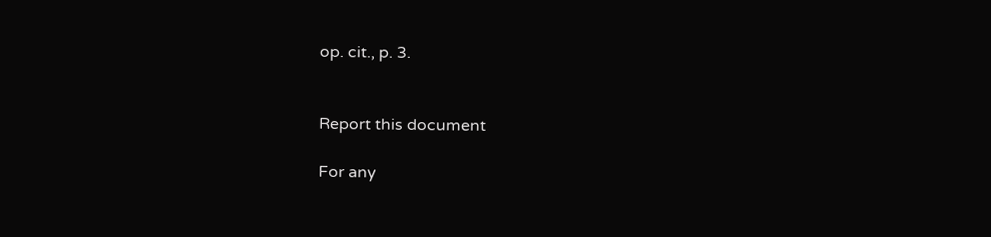op. cit., p. 3.


Report this document

For any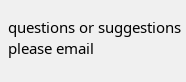questions or suggestions please email